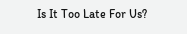Is It Too Late For Us?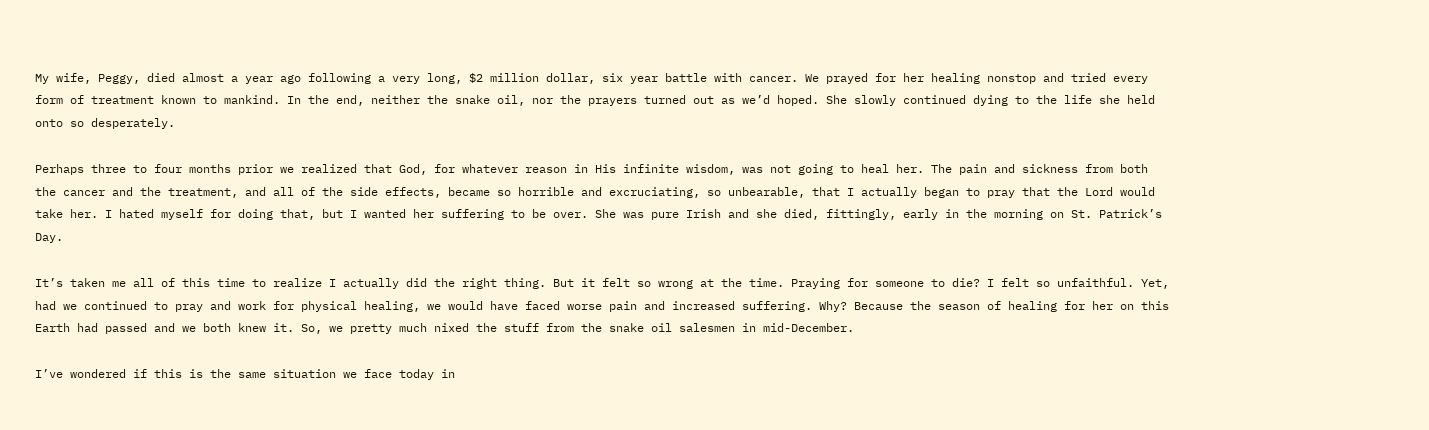My wife, Peggy, died almost a year ago following a very long, $2 million dollar, six year battle with cancer. We prayed for her healing nonstop and tried every form of treatment known to mankind. In the end, neither the snake oil, nor the prayers turned out as we’d hoped. She slowly continued dying to the life she held onto so desperately.

Perhaps three to four months prior we realized that God, for whatever reason in His infinite wisdom, was not going to heal her. The pain and sickness from both the cancer and the treatment, and all of the side effects, became so horrible and excruciating, so unbearable, that I actually began to pray that the Lord would take her. I hated myself for doing that, but I wanted her suffering to be over. She was pure Irish and she died, fittingly, early in the morning on St. Patrick’s Day.

It’s taken me all of this time to realize I actually did the right thing. But it felt so wrong at the time. Praying for someone to die? I felt so unfaithful. Yet, had we continued to pray and work for physical healing, we would have faced worse pain and increased suffering. Why? Because the season of healing for her on this Earth had passed and we both knew it. So, we pretty much nixed the stuff from the snake oil salesmen in mid-December.

I’ve wondered if this is the same situation we face today in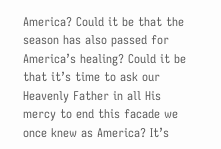America? Could it be that the season has also passed for America’s healing? Could it be that it’s time to ask our Heavenly Father in all His mercy to end this facade we once knew as America? It’s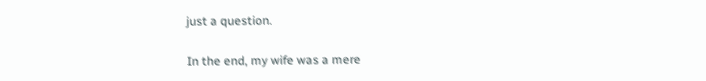just a question.

In the end, my wife was a mere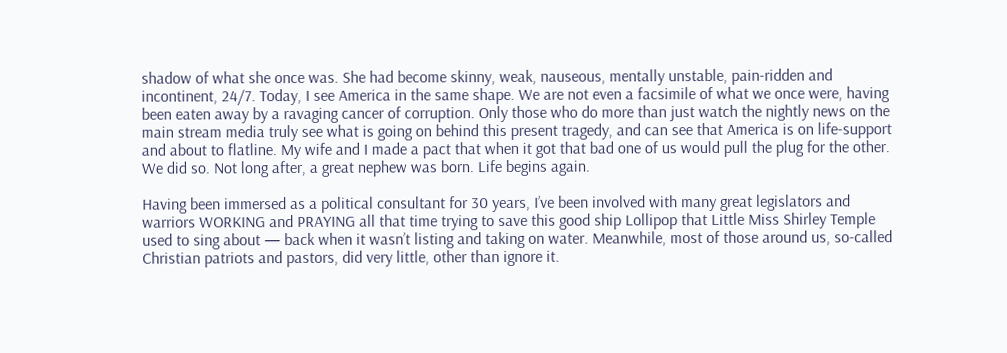shadow of what she once was. She had become skinny, weak, nauseous, mentally unstable, pain-ridden and incontinent, 24/7. Today, I see America in the same shape. We are not even a facsimile of what we once were, having been eaten away by a ravaging cancer of corruption. Only those who do more than just watch the nightly news on the main stream media truly see what is going on behind this present tragedy, and can see that America is on life-support and about to flatline. My wife and I made a pact that when it got that bad one of us would pull the plug for the other. We did so. Not long after, a great nephew was born. Life begins again.

Having been immersed as a political consultant for 30 years, I’ve been involved with many great legislators and warriors WORKING and PRAYING all that time trying to save this good ship Lollipop that Little Miss Shirley Temple used to sing about — back when it wasn’t listing and taking on water. Meanwhile, most of those around us, so-called Christian patriots and pastors, did very little, other than ignore it.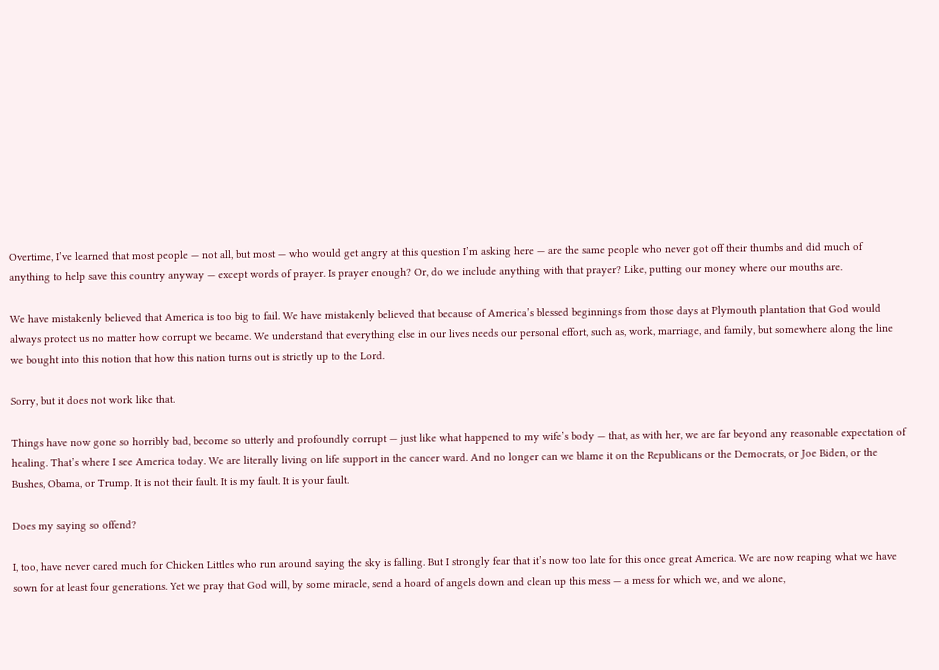Overtime, I’ve learned that most people — not all, but most — who would get angry at this question I’m asking here — are the same people who never got off their thumbs and did much of anything to help save this country anyway — except words of prayer. Is prayer enough? Or, do we include anything with that prayer? Like, putting our money where our mouths are.

We have mistakenly believed that America is too big to fail. We have mistakenly believed that because of America’s blessed beginnings from those days at Plymouth plantation that God would always protect us no matter how corrupt we became. We understand that everything else in our lives needs our personal effort, such as, work, marriage, and family, but somewhere along the line we bought into this notion that how this nation turns out is strictly up to the Lord.

Sorry, but it does not work like that.

Things have now gone so horribly bad, become so utterly and profoundly corrupt — just like what happened to my wife’s body — that, as with her, we are far beyond any reasonable expectation of healing. That’s where I see America today. We are literally living on life support in the cancer ward. And no longer can we blame it on the Republicans or the Democrats, or Joe Biden, or the Bushes, Obama, or Trump. It is not their fault. It is my fault. It is your fault.

Does my saying so offend?

I, too, have never cared much for Chicken Littles who run around saying the sky is falling. But I strongly fear that it’s now too late for this once great America. We are now reaping what we have sown for at least four generations. Yet we pray that God will, by some miracle, send a hoard of angels down and clean up this mess — a mess for which we, and we alone,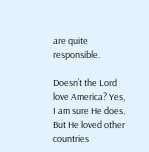are quite responsible.

Doesn’t the Lord love America? Yes, I am sure He does. But He loved other countries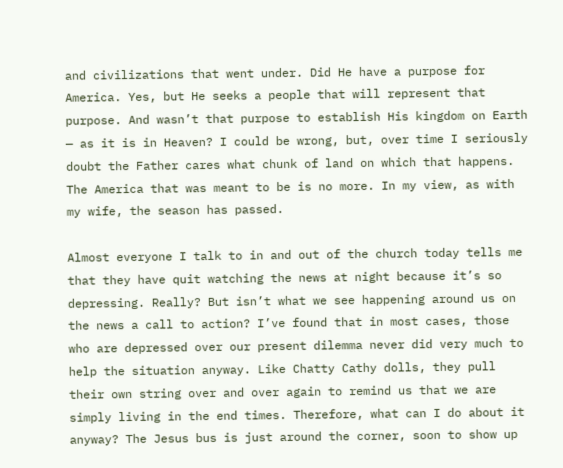and civilizations that went under. Did He have a purpose for America. Yes, but He seeks a people that will represent that purpose. And wasn’t that purpose to establish His kingdom on Earth — as it is in Heaven? I could be wrong, but, over time I seriously doubt the Father cares what chunk of land on which that happens. The America that was meant to be is no more. In my view, as with my wife, the season has passed.

Almost everyone I talk to in and out of the church today tells me that they have quit watching the news at night because it’s so depressing. Really? But isn’t what we see happening around us on the news a call to action? I’ve found that in most cases, those who are depressed over our present dilemma never did very much to help the situation anyway. Like Chatty Cathy dolls, they pull their own string over and over again to remind us that we are simply living in the end times. Therefore, what can I do about it anyway? The Jesus bus is just around the corner, soon to show up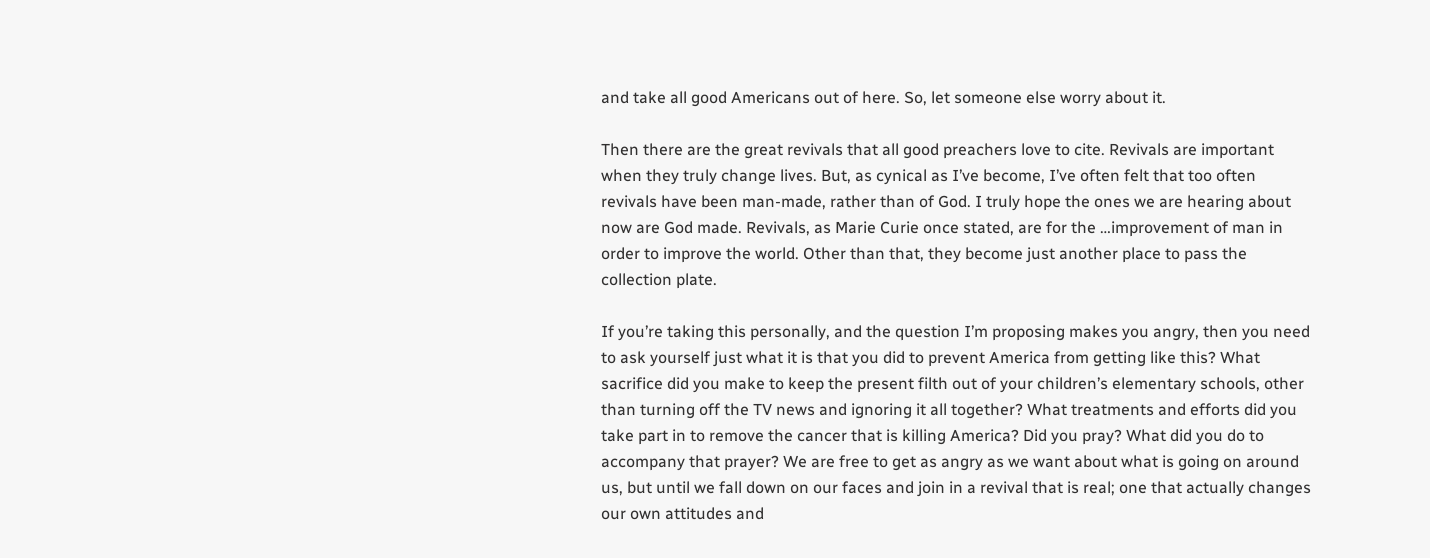and take all good Americans out of here. So, let someone else worry about it.

Then there are the great revivals that all good preachers love to cite. Revivals are important when they truly change lives. But, as cynical as I’ve become, I’ve often felt that too often revivals have been man-made, rather than of God. I truly hope the ones we are hearing about now are God made. Revivals, as Marie Curie once stated, are for the …improvement of man in order to improve the world. Other than that, they become just another place to pass the collection plate.

If you’re taking this personally, and the question I’m proposing makes you angry, then you need to ask yourself just what it is that you did to prevent America from getting like this? What sacrifice did you make to keep the present filth out of your children’s elementary schools, other than turning off the TV news and ignoring it all together? What treatments and efforts did you take part in to remove the cancer that is killing America? Did you pray? What did you do to accompany that prayer? We are free to get as angry as we want about what is going on around us, but until we fall down on our faces and join in a revival that is real; one that actually changes our own attitudes and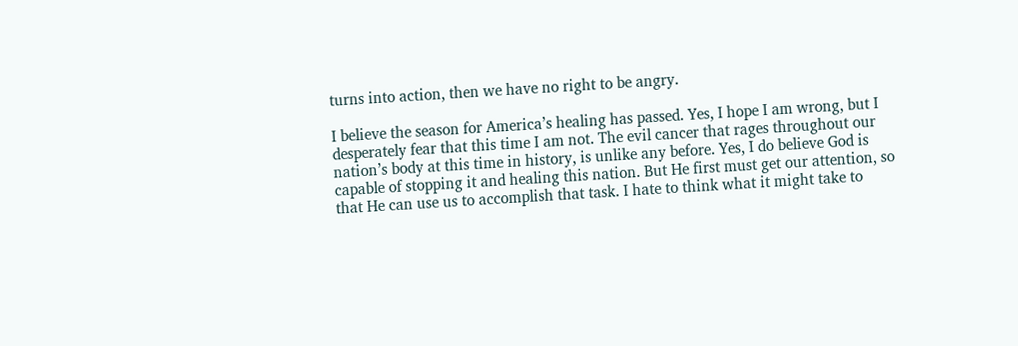turns into action, then we have no right to be angry.

I believe the season for America’s healing has passed. Yes, I hope I am wrong, but I desperately fear that this time I am not. The evil cancer that rages throughout our nation’s body at this time in history, is unlike any before. Yes, I do believe God is capable of stopping it and healing this nation. But He first must get our attention, so that He can use us to accomplish that task. I hate to think what it might take to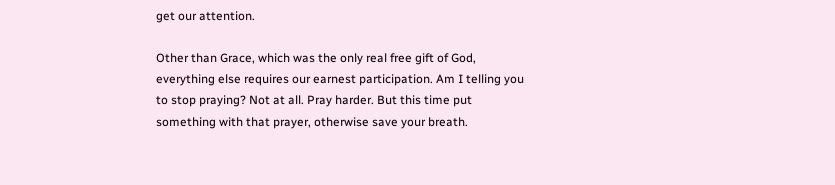get our attention.

Other than Grace, which was the only real free gift of God, everything else requires our earnest participation. Am I telling you to stop praying? Not at all. Pray harder. But this time put something with that prayer, otherwise save your breath.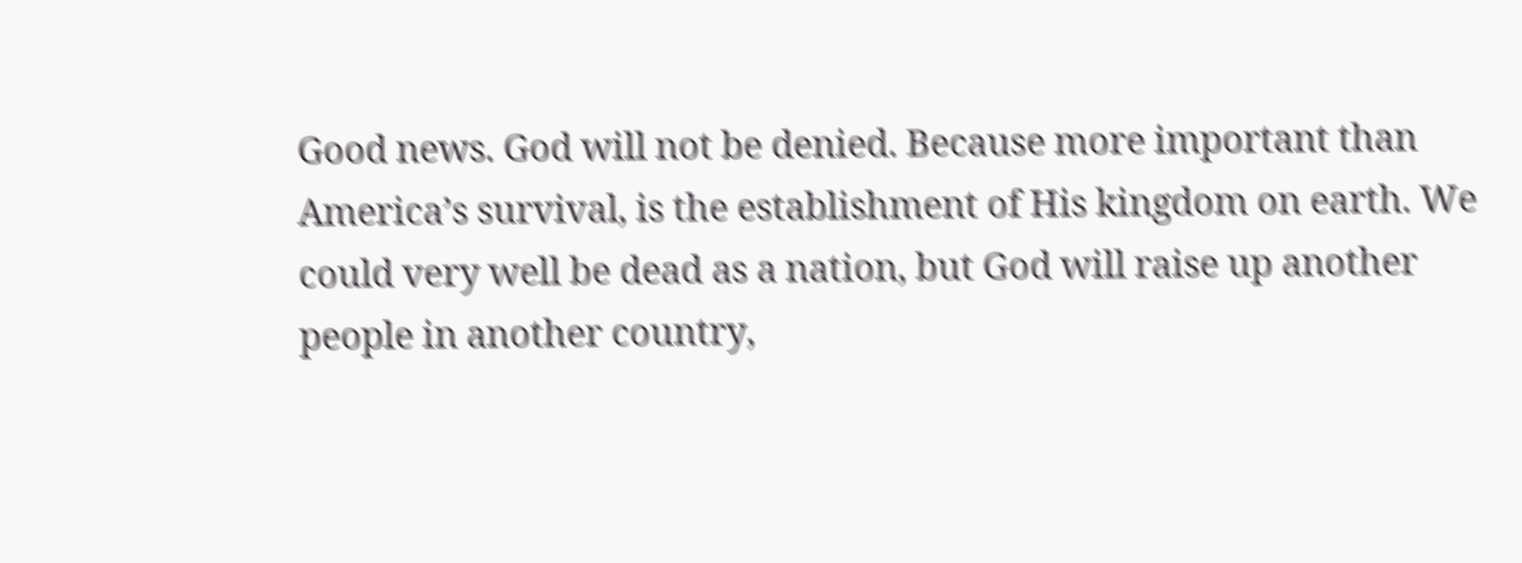Good news. God will not be denied. Because more important than America’s survival, is the establishment of His kingdom on earth. We could very well be dead as a nation, but God will raise up another people in another country,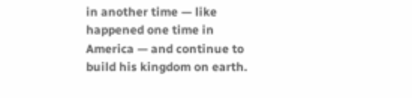in another time — like happened one time in America — and continue to build his kingdom on earth.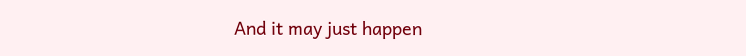And it may just happen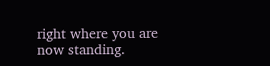right where you are now standing.